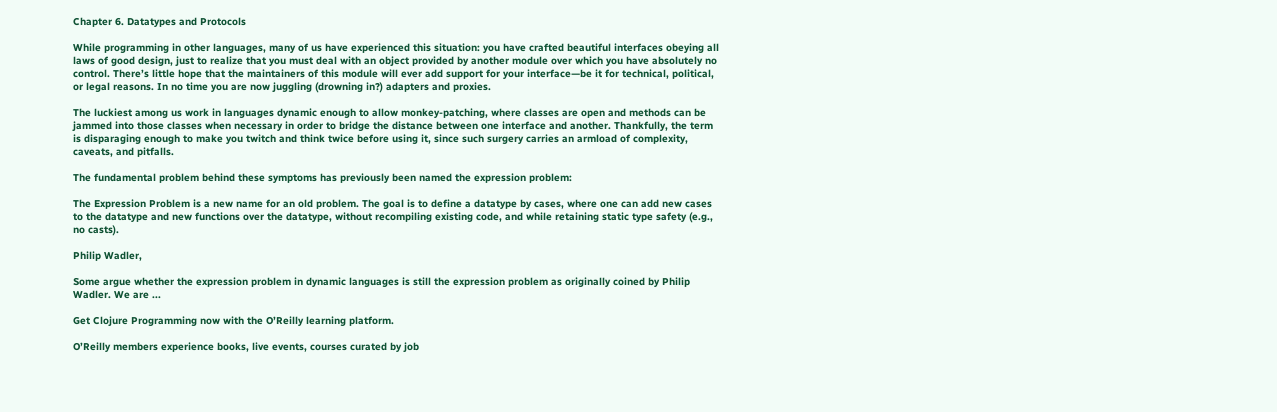Chapter 6. Datatypes and Protocols

While programming in other languages, many of us have experienced this situation: you have crafted beautiful interfaces obeying all laws of good design, just to realize that you must deal with an object provided by another module over which you have absolutely no control. There’s little hope that the maintainers of this module will ever add support for your interface—be it for technical, political, or legal reasons. In no time you are now juggling (drowning in?) adapters and proxies.

The luckiest among us work in languages dynamic enough to allow monkey-patching, where classes are open and methods can be jammed into those classes when necessary in order to bridge the distance between one interface and another. Thankfully, the term is disparaging enough to make you twitch and think twice before using it, since such surgery carries an armload of complexity, caveats, and pitfalls.

The fundamental problem behind these symptoms has previously been named the expression problem:

The Expression Problem is a new name for an old problem. The goal is to define a datatype by cases, where one can add new cases to the datatype and new functions over the datatype, without recompiling existing code, and while retaining static type safety (e.g., no casts).

Philip Wadler,

Some argue whether the expression problem in dynamic languages is still the expression problem as originally coined by Philip Wadler. We are ...

Get Clojure Programming now with the O’Reilly learning platform.

O’Reilly members experience books, live events, courses curated by job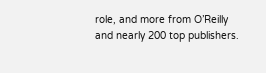role, and more from O’Reilly and nearly 200 top publishers.